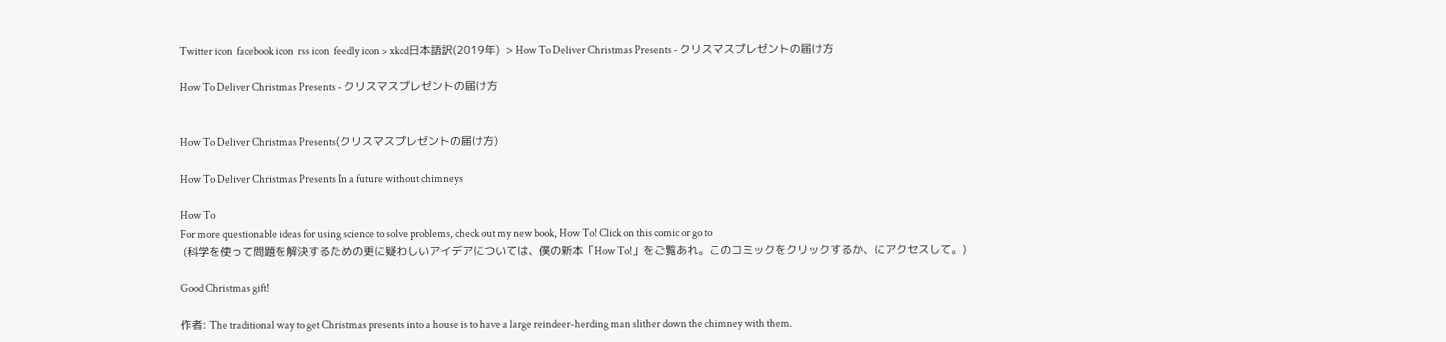Twitter icon  facebook icon  rss icon  feedly icon > xkcd日本語訳(2019年)  > How To Deliver Christmas Presents - クリスマスプレゼントの届け方

How To Deliver Christmas Presents - クリスマスプレゼントの届け方


How To Deliver Christmas Presents(クリスマスプレゼントの届け方)

How To Deliver Christmas Presents In a future without chimneys

How To
For more questionable ideas for using science to solve problems, check out my new book, How To! Click on this comic or go to
 (科学を使って問題を解決するための更に疑わしいアイデアについては、僕の新本「How To!」をご覧あれ。このコミックをクリックするか、にアクセスして。)

Good Christmas gift!

作者: The traditional way to get Christmas presents into a house is to have a large reindeer-herding man slither down the chimney with them.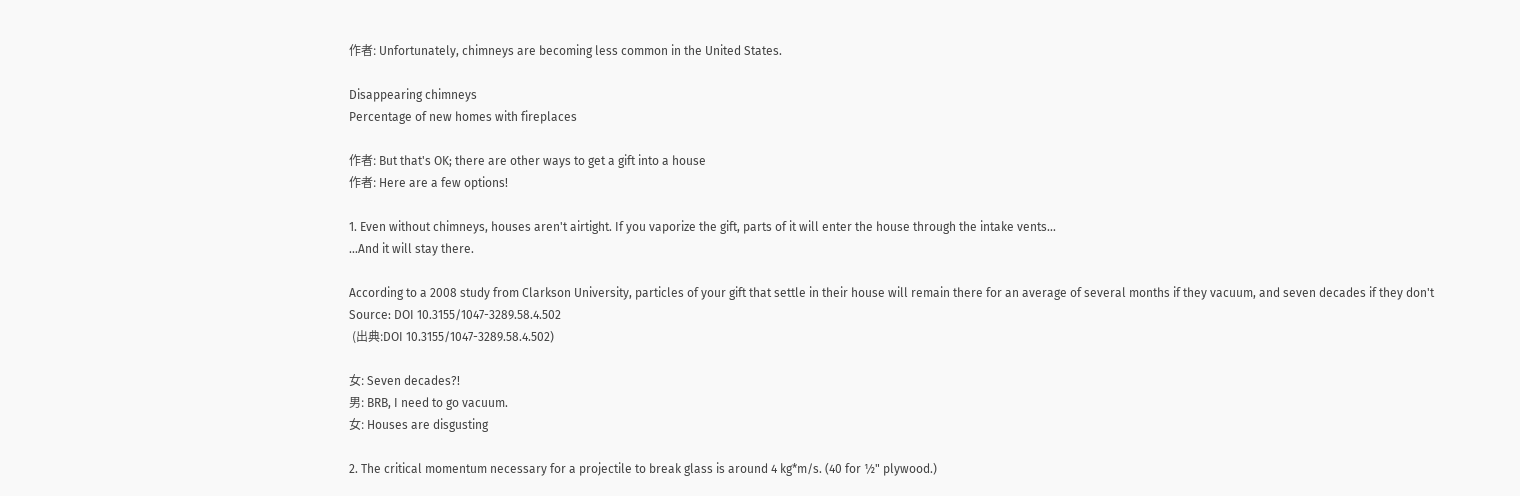作者: Unfortunately, chimneys are becoming less common in the United States.

Disappearing chimneys
Percentage of new homes with fireplaces

作者: But that's OK; there are other ways to get a gift into a house
作者: Here are a few options!

1. Even without chimneys, houses aren't airtight. If you vaporize the gift, parts of it will enter the house through the intake vents...
...And it will stay there.

According to a 2008 study from Clarkson University, particles of your gift that settle in their house will remain there for an average of several months if they vacuum, and seven decades if they don't
Source: DOI 10.3155/1047-3289.58.4.502
 (出典:DOI 10.3155/1047-3289.58.4.502)

女: Seven decades?!
男: BRB, I need to go vacuum.
女: Houses are disgusting

2. The critical momentum necessary for a projectile to break glass is around 4 kg*m/s. (40 for ½" plywood.)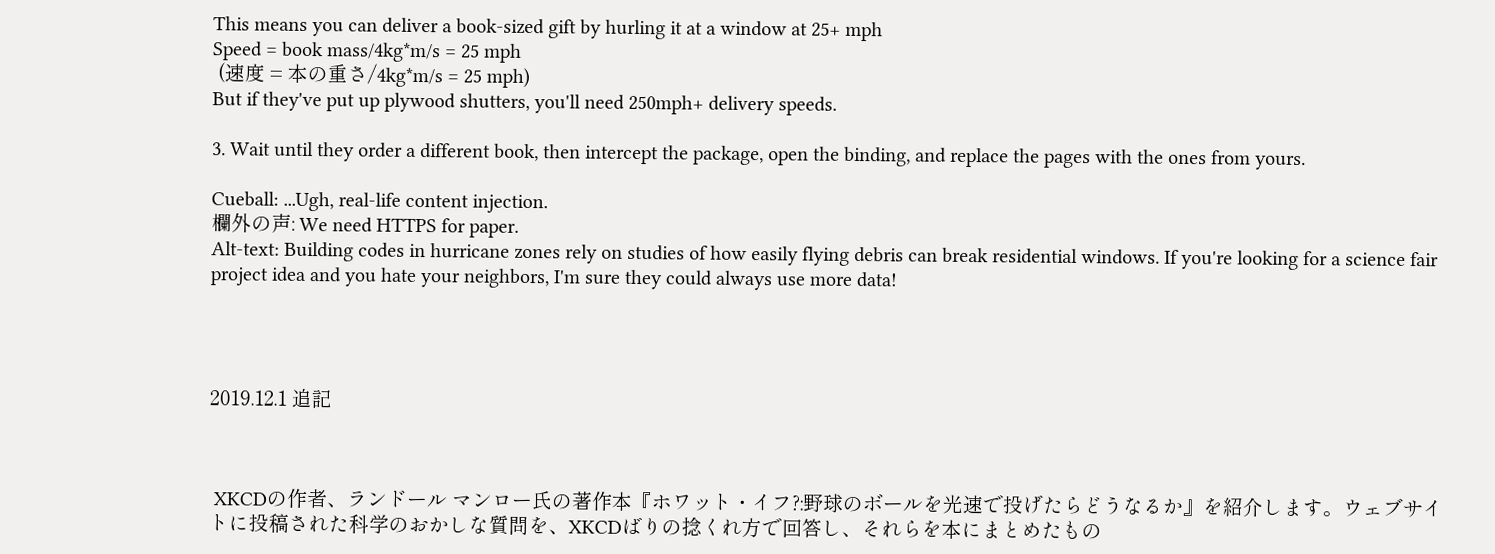This means you can deliver a book-sized gift by hurling it at a window at 25+ mph
Speed = book mass/4kg*m/s = 25 mph
 (速度 = 本の重さ/4kg*m/s = 25 mph)
But if they've put up plywood shutters, you'll need 250mph+ delivery speeds.

3. Wait until they order a different book, then intercept the package, open the binding, and replace the pages with the ones from yours.

Cueball: ...Ugh, real-life content injection.
欄外の声: We need HTTPS for paper.
Alt-text: Building codes in hurricane zones rely on studies of how easily flying debris can break residential windows. If you're looking for a science fair project idea and you hate your neighbors, I'm sure they could always use more data!




2019.12.1 追記



 XKCDの作者、ランドール マンロー氏の著作本『ホワット・イフ?:野球のボールを光速で投げたらどうなるか』を紹介します。ウェブサイトに投稿された科学のおかしな質問を、XKCDばりの捻くれ方で回答し、それらを本にまとめたもの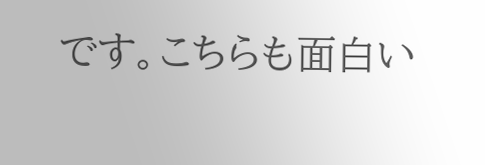です。こちらも面白い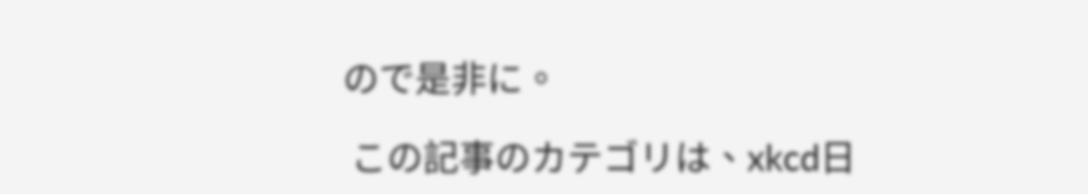ので是非に。

 この記事のカテゴリは、xkcd日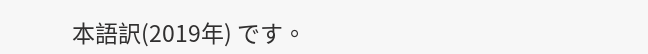本語訳(2019年) です。